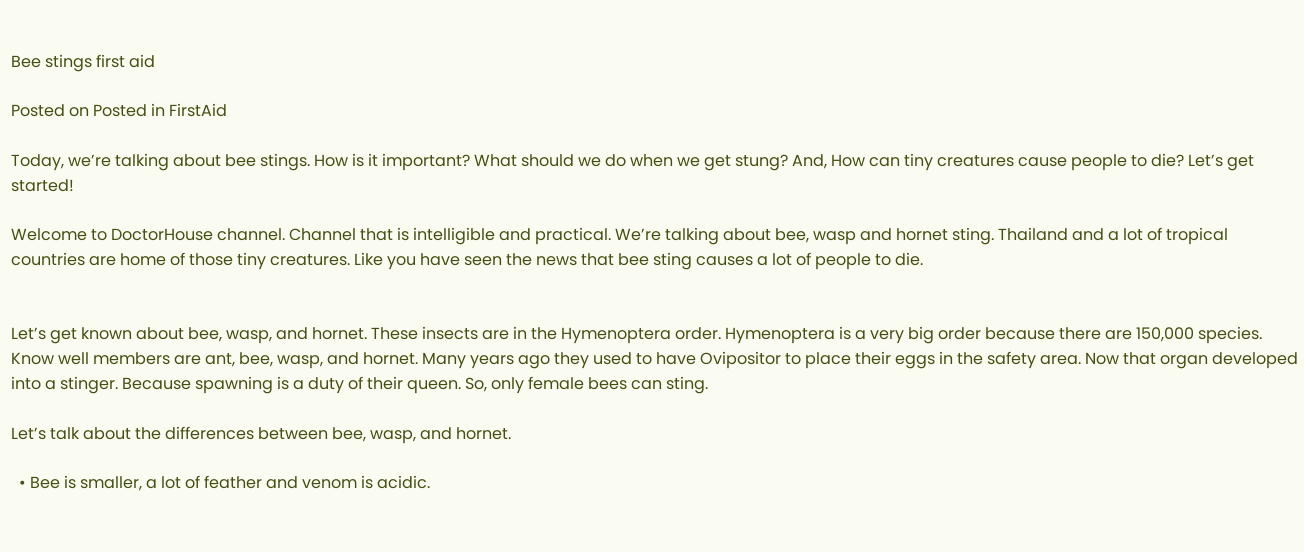Bee stings first aid

Posted on Posted in FirstAid

Today, we’re talking about bee stings. How is it important? What should we do when we get stung? And, How can tiny creatures cause people to die? Let’s get started!

Welcome to DoctorHouse channel. Channel that is intelligible and practical. We’re talking about bee, wasp and hornet sting. Thailand and a lot of tropical countries are home of those tiny creatures. Like you have seen the news that bee sting causes a lot of people to die.


Let’s get known about bee, wasp, and hornet. These insects are in the Hymenoptera order. Hymenoptera is a very big order because there are 150,000 species. Know well members are ant, bee, wasp, and hornet. Many years ago they used to have Ovipositor to place their eggs in the safety area. Now that organ developed into a stinger. Because spawning is a duty of their queen. So, only female bees can sting.

Let’s talk about the differences between bee, wasp, and hornet.

  • Bee is smaller, a lot of feather and venom is acidic.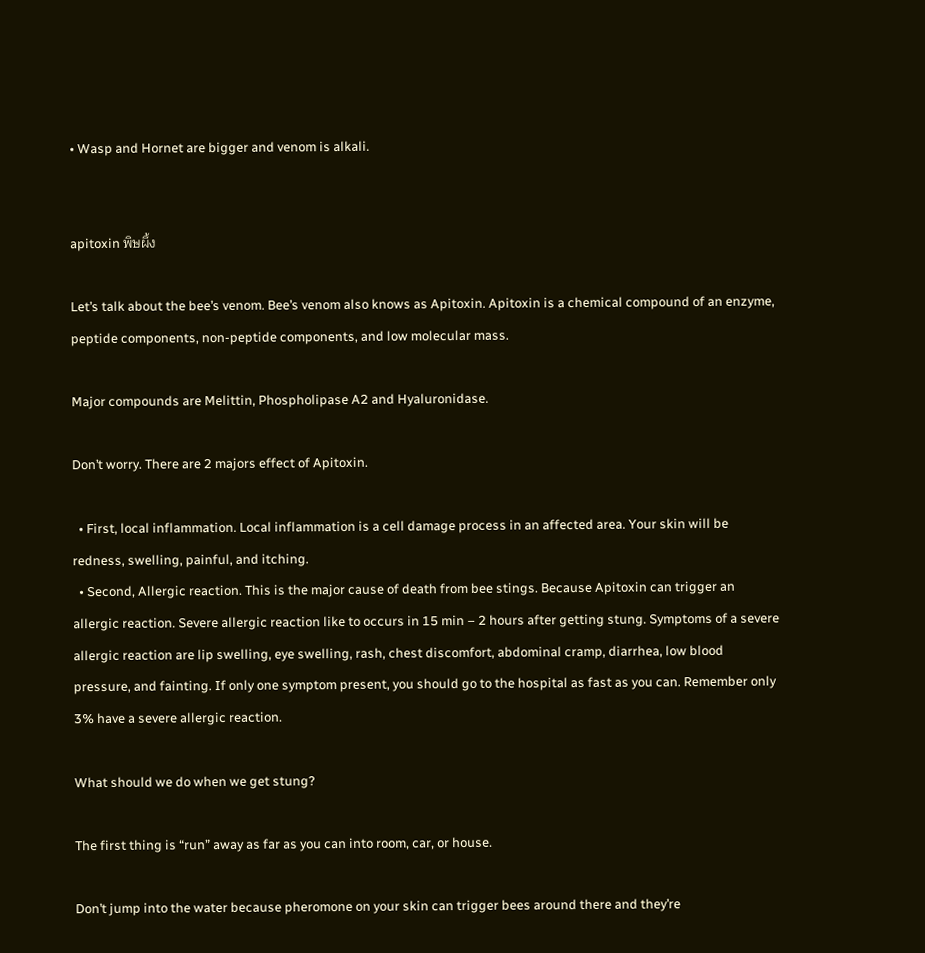• Wasp and Hornet are bigger and venom is alkali.


apitoxin พิษผึ้ง

Let’s talk about the bee’s venom. Bee’s venom also knows as Apitoxin. Apitoxin is a chemical compound of an enzyme, peptide components, non-peptide components, and low molecular mass.

Major compounds are Melittin, Phospholipase A2 and Hyaluronidase.

Don’t worry. There are 2 majors effect of Apitoxin.

  • First, local inflammation. Local inflammation is a cell damage process in an affected area. Your skin will be redness, swelling, painful, and itching.
  • Second, Allergic reaction. This is the major cause of death from bee stings. Because Apitoxin can trigger an allergic reaction. Severe allergic reaction like to occurs in 15 min – 2 hours after getting stung. Symptoms of a severe allergic reaction are lip swelling, eye swelling, rash, chest discomfort, abdominal cramp, diarrhea, low blood pressure, and fainting. If only one symptom present, you should go to the hospital as fast as you can. Remember only 3% have a severe allergic reaction.

What should we do when we get stung?

The first thing is “run” away as far as you can into room, car, or house.

Don’t jump into the water because pheromone on your skin can trigger bees around there and they’re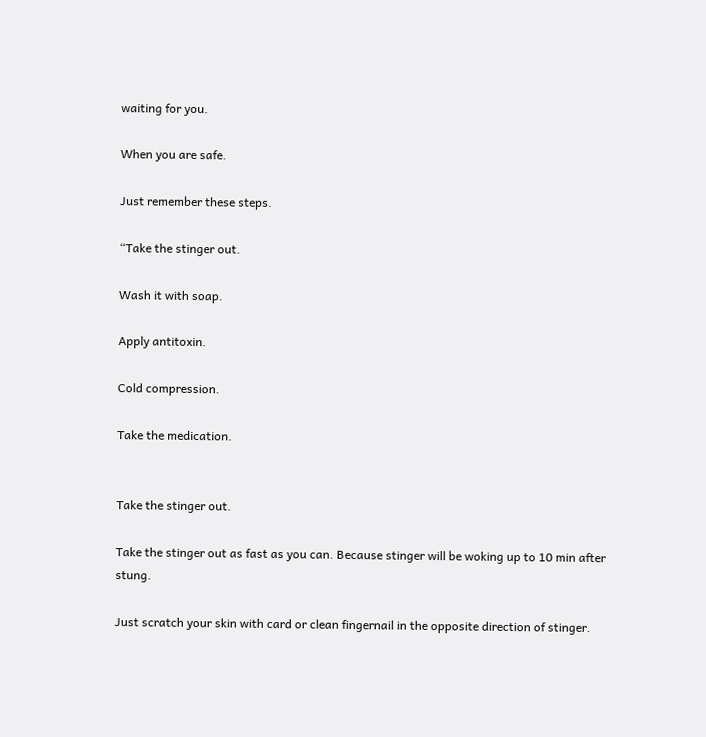waiting for you.

When you are safe.

Just remember these steps.

“Take the stinger out.

Wash it with soap.

Apply antitoxin.

Cold compression.

Take the medication.


Take the stinger out.

Take the stinger out as fast as you can. Because stinger will be woking up to 10 min after stung.

Just scratch your skin with card or clean fingernail in the opposite direction of stinger.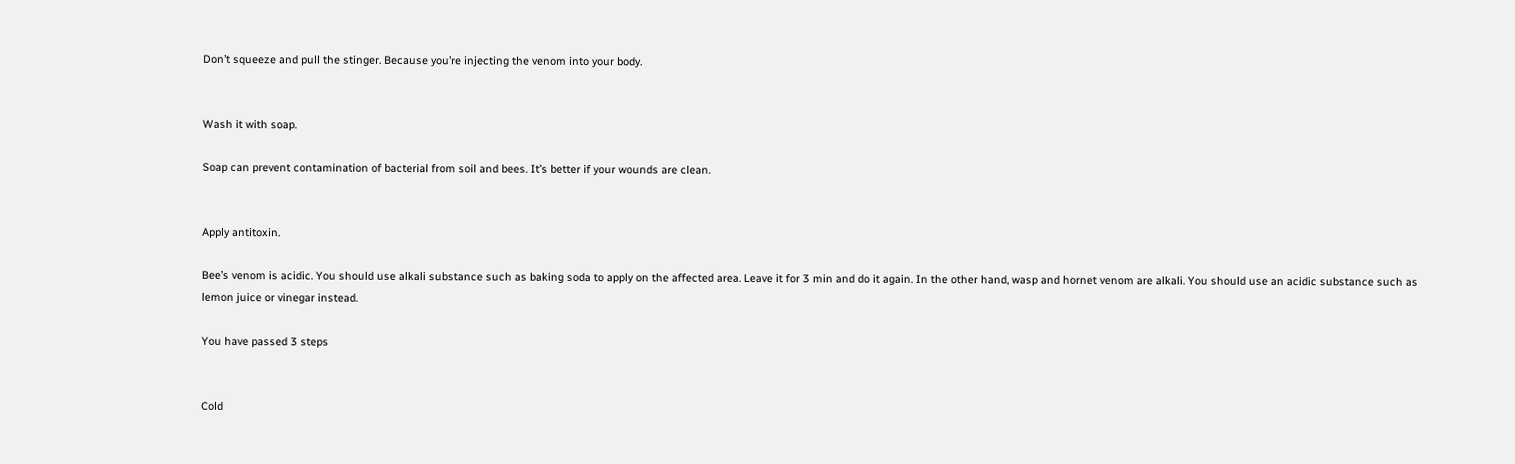Don’t squeeze and pull the stinger. Because you’re injecting the venom into your body.


Wash it with soap.

Soap can prevent contamination of bacterial from soil and bees. It’s better if your wounds are clean.


Apply antitoxin.

Bee’s venom is acidic. You should use alkali substance such as baking soda to apply on the affected area. Leave it for 3 min and do it again. In the other hand, wasp and hornet venom are alkali. You should use an acidic substance such as lemon juice or vinegar instead.

You have passed 3 steps


Cold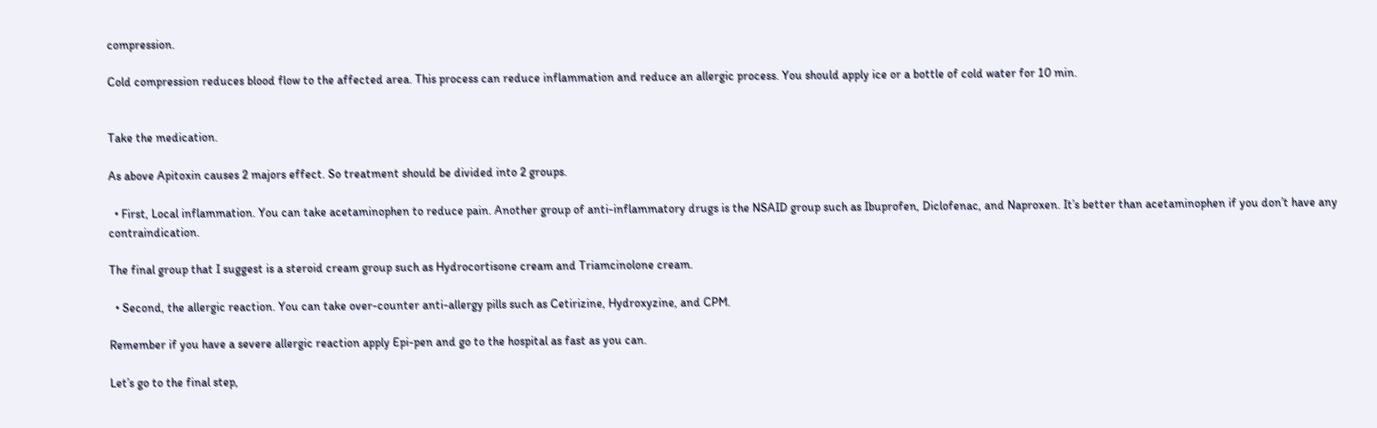compression.

Cold compression reduces blood flow to the affected area. This process can reduce inflammation and reduce an allergic process. You should apply ice or a bottle of cold water for 10 min.


Take the medication.

As above Apitoxin causes 2 majors effect. So treatment should be divided into 2 groups.

  • First, Local inflammation. You can take acetaminophen to reduce pain. Another group of anti-inflammatory drugs is the NSAID group such as Ibuprofen, Diclofenac, and Naproxen. It’s better than acetaminophen if you don’t have any contraindication.

The final group that I suggest is a steroid cream group such as Hydrocortisone cream and Triamcinolone cream.

  • Second, the allergic reaction. You can take over-counter anti-allergy pills such as Cetirizine, Hydroxyzine, and CPM.

Remember if you have a severe allergic reaction apply Epi-pen and go to the hospital as fast as you can.

Let’s go to the final step,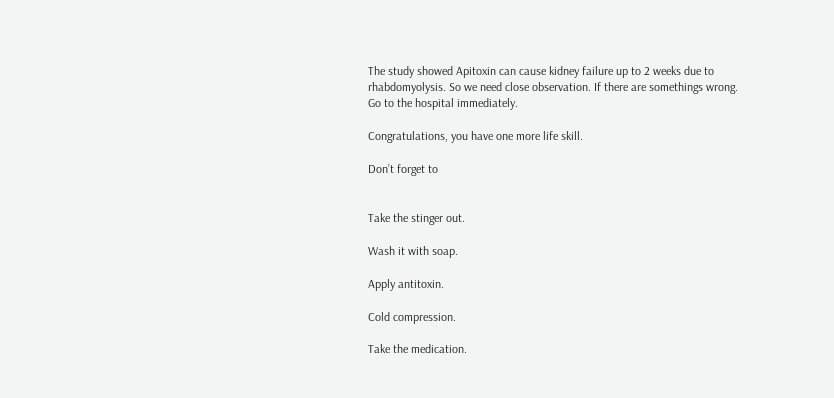The study showed Apitoxin can cause kidney failure up to 2 weeks due to rhabdomyolysis. So we need close observation. If there are somethings wrong. Go to the hospital immediately.

Congratulations, you have one more life skill.

Don’t forget to


Take the stinger out.

Wash it with soap.

Apply antitoxin.

Cold compression.

Take the medication.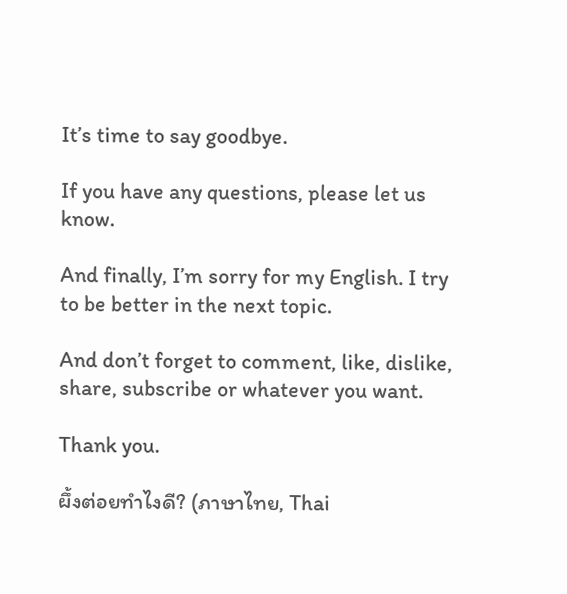It’s time to say goodbye.

If you have any questions, please let us know.

And finally, I’m sorry for my English. I try to be better in the next topic.

And don’t forget to comment, like, dislike, share, subscribe or whatever you want.

Thank you.

ผึ้งต่อยทำไงดี? (ภาษาไทย, Thai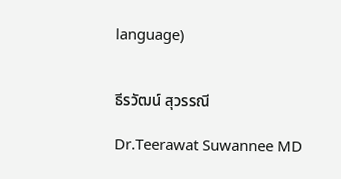language)


ธีรวัฒน์ สุวรรณี

Dr.Teerawat Suwannee MD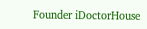Founder iDoctorHouse